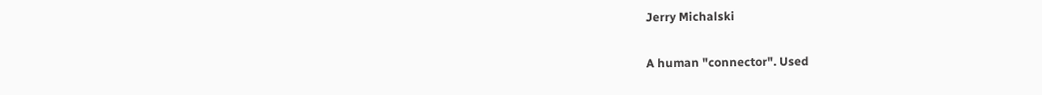Jerry Michalski

A human "connector". Used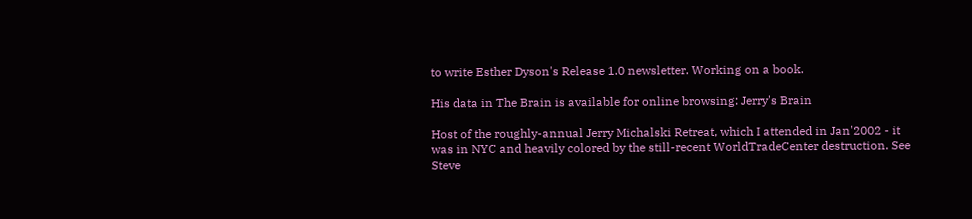to write Esther Dyson's Release 1.0 newsletter. Working on a book.

His data in The Brain is available for online browsing: Jerry's Brain

Host of the roughly-annual Jerry Michalski Retreat, which I attended in Jan'2002 - it was in NYC and heavily colored by the still-recent WorldTradeCenter destruction. See Steve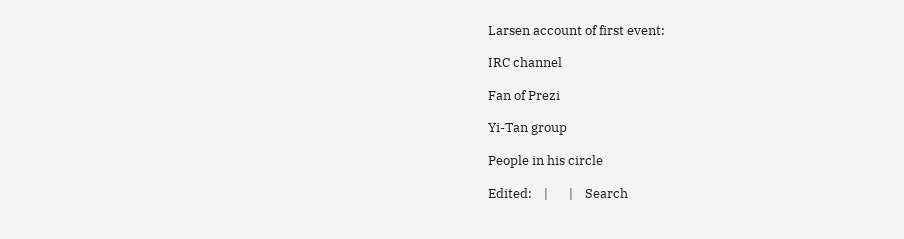Larsen account of first event:

IRC channel

Fan of Prezi

Yi-Tan group

People in his circle

Edited:    |       |    Search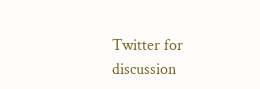Twitter for discussion